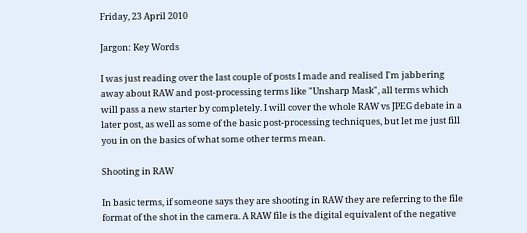Friday, 23 April 2010

Jargon: Key Words

I was just reading over the last couple of posts I made and realised I'm jabbering away about RAW and post-processing terms like "Unsharp Mask", all terms which will pass a new starter by completely. I will cover the whole RAW vs JPEG debate in a later post, as well as some of the basic post-processing techniques, but let me just fill you in on the basics of what some other terms mean.

Shooting in RAW

In basic terms, if someone says they are shooting in RAW they are referring to the file format of the shot in the camera. A RAW file is the digital equivalent of the negative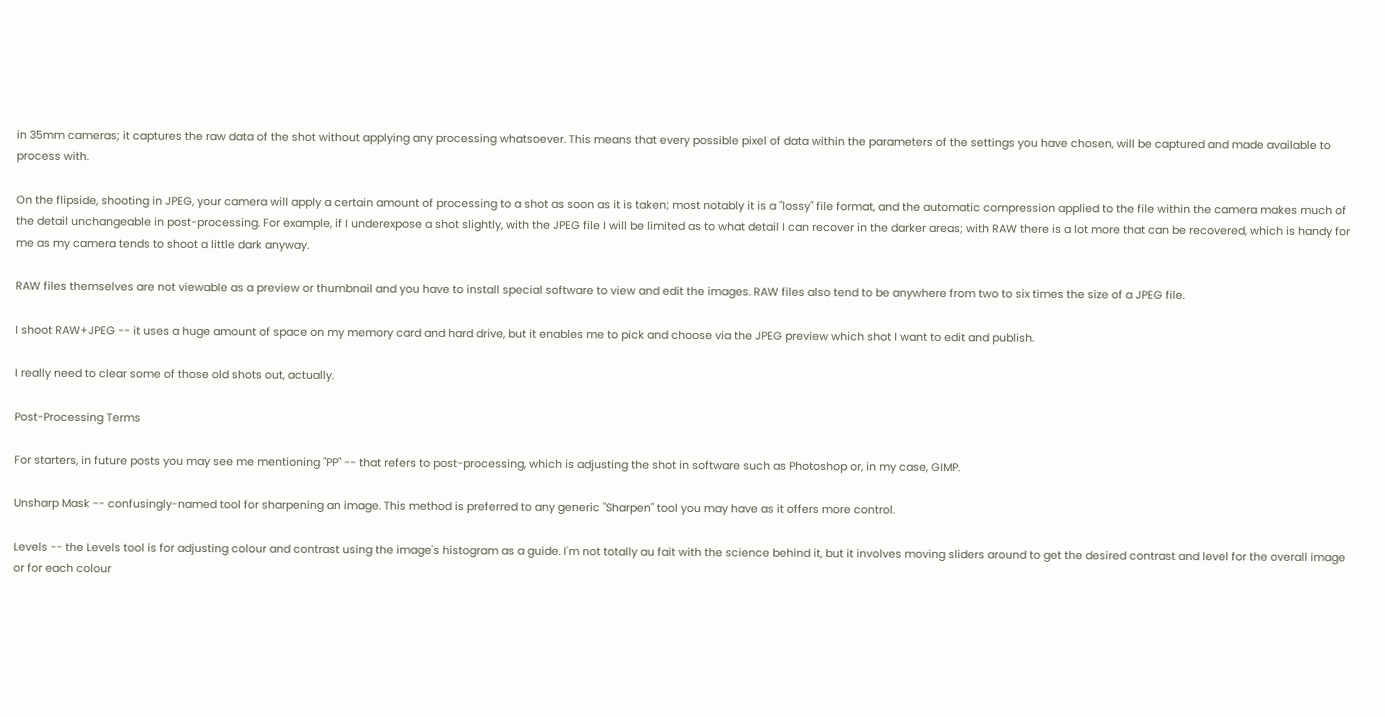in 35mm cameras; it captures the raw data of the shot without applying any processing whatsoever. This means that every possible pixel of data within the parameters of the settings you have chosen, will be captured and made available to process with.

On the flipside, shooting in JPEG, your camera will apply a certain amount of processing to a shot as soon as it is taken; most notably it is a "lossy" file format, and the automatic compression applied to the file within the camera makes much of the detail unchangeable in post-processing. For example, if I underexpose a shot slightly, with the JPEG file I will be limited as to what detail I can recover in the darker areas; with RAW there is a lot more that can be recovered, which is handy for me as my camera tends to shoot a little dark anyway.

RAW files themselves are not viewable as a preview or thumbnail and you have to install special software to view and edit the images. RAW files also tend to be anywhere from two to six times the size of a JPEG file.

I shoot RAW+JPEG -- it uses a huge amount of space on my memory card and hard drive, but it enables me to pick and choose via the JPEG preview which shot I want to edit and publish.

I really need to clear some of those old shots out, actually.

Post-Processing Terms

For starters, in future posts you may see me mentioning "PP" -- that refers to post-processing, which is adjusting the shot in software such as Photoshop or, in my case, GIMP.

Unsharp Mask -- confusingly-named tool for sharpening an image. This method is preferred to any generic "Sharpen" tool you may have as it offers more control.

Levels -- the Levels tool is for adjusting colour and contrast using the image's histogram as a guide. I'm not totally au fait with the science behind it, but it involves moving sliders around to get the desired contrast and level for the overall image or for each colour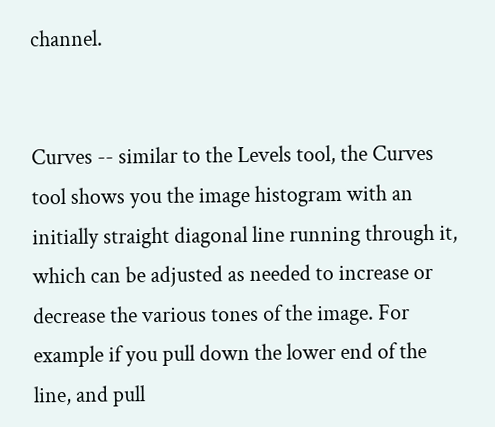channel.


Curves -- similar to the Levels tool, the Curves tool shows you the image histogram with an initially straight diagonal line running through it, which can be adjusted as needed to increase or decrease the various tones of the image. For example if you pull down the lower end of the line, and pull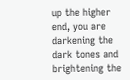up the higher end, you are darkening the dark tones and brightening the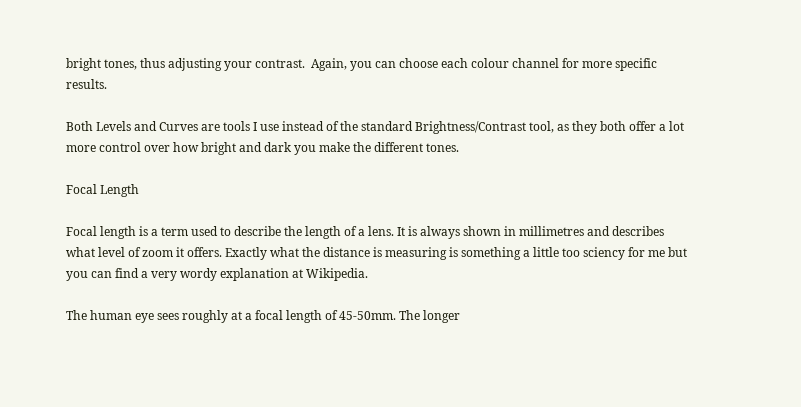bright tones, thus adjusting your contrast.  Again, you can choose each colour channel for more specific results.

Both Levels and Curves are tools I use instead of the standard Brightness/Contrast tool, as they both offer a lot more control over how bright and dark you make the different tones.

Focal Length

Focal length is a term used to describe the length of a lens. It is always shown in millimetres and describes what level of zoom it offers. Exactly what the distance is measuring is something a little too sciency for me but you can find a very wordy explanation at Wikipedia.

The human eye sees roughly at a focal length of 45-50mm. The longer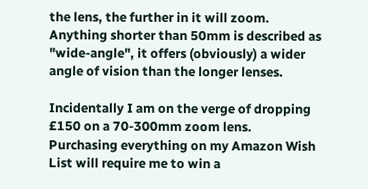the lens, the further in it will zoom. Anything shorter than 50mm is described as "wide-angle", it offers (obviously) a wider angle of vision than the longer lenses.

Incidentally I am on the verge of dropping £150 on a 70-300mm zoom lens. Purchasing everything on my Amazon Wish List will require me to win a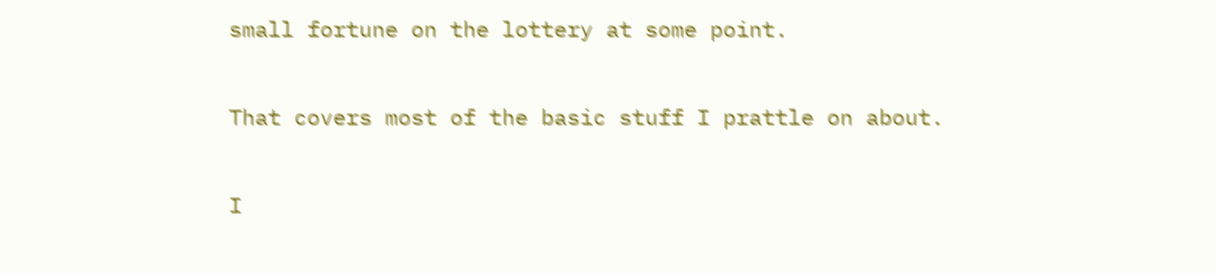small fortune on the lottery at some point.

That covers most of the basic stuff I prattle on about.

I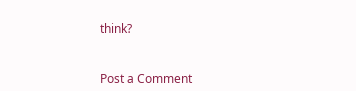think?


Post a Comment